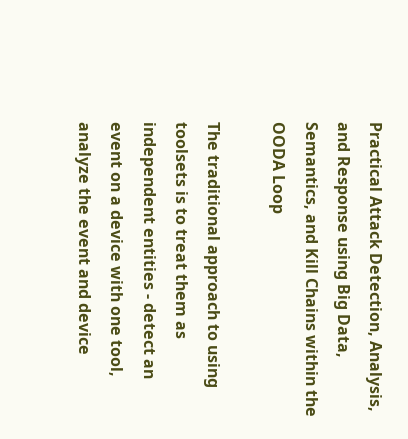Practical Attack Detection, Analysis, and Response using Big Data, Semantics, and Kill Chains within the OODA Loop

The traditional approach to using toolsets is to treat them as independent entities - detect an event on a device with one tool, analyze the event and device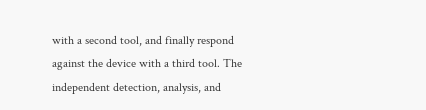with a second tool, and finally respond against the device with a third tool. The independent detection, analysis, and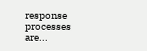response processes are...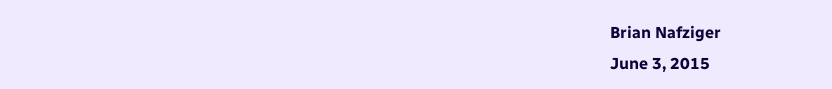Brian Nafziger
June 3, 2015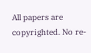All papers are copyrighted. No re-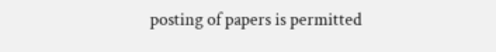posting of papers is permitted